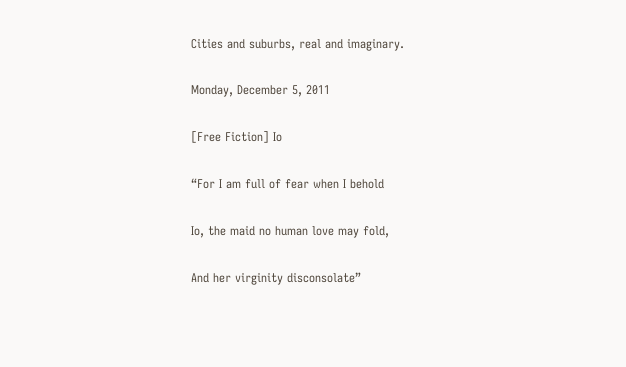Cities and suburbs, real and imaginary.

Monday, December 5, 2011

[Free Fiction] Io

“For I am full of fear when I behold

Io, the maid no human love may fold,

And her virginity disconsolate”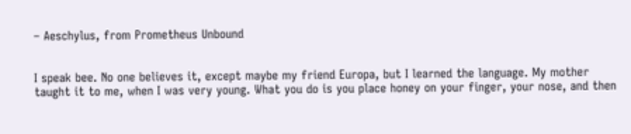– Aeschylus, from Prometheus Unbound


I speak bee. No one believes it, except maybe my friend Europa, but I learned the language. My mother taught it to me, when I was very young. What you do is you place honey on your finger, your nose, and then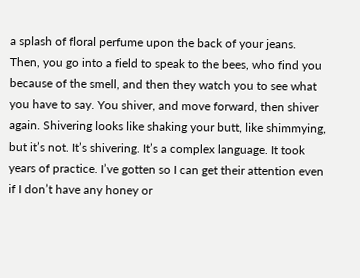a splash of floral perfume upon the back of your jeans. Then, you go into a field to speak to the bees, who find you because of the smell, and then they watch you to see what you have to say. You shiver, and move forward, then shiver again. Shivering looks like shaking your butt, like shimmying, but it’s not. It’s shivering. It’s a complex language. It took years of practice. I’ve gotten so I can get their attention even if I don’t have any honey or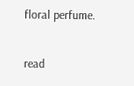floral perfume.

read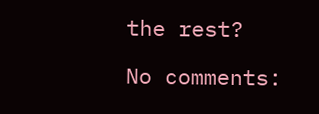the rest?

No comments: